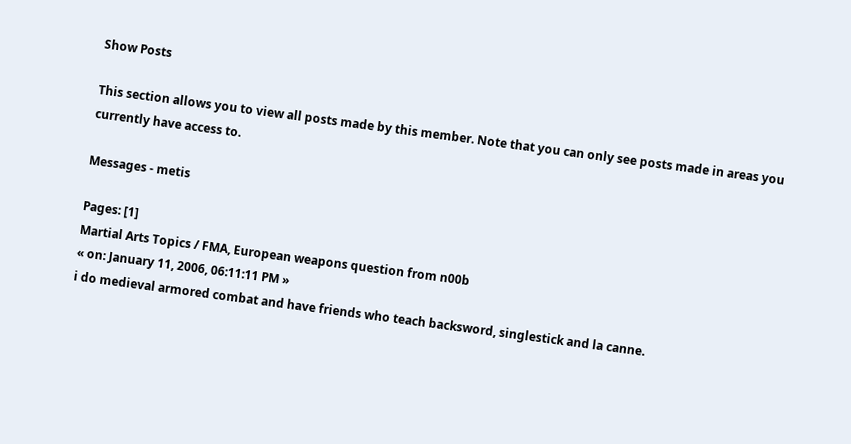Show Posts

This section allows you to view all posts made by this member. Note that you can only see posts made in areas you currently have access to.

Messages - metis

Pages: [1]
Martial Arts Topics / FMA, European weapons question from n00b
« on: January 11, 2006, 06:11:11 PM »
i do medieval armored combat and have friends who teach backsword, singlestick and la canne.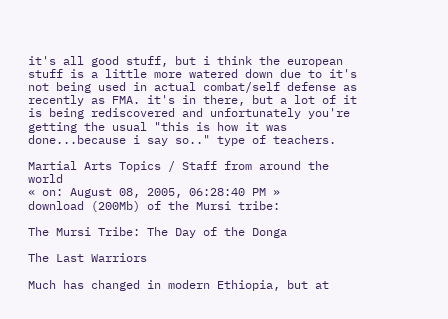it's all good stuff, but i think the european stuff is a little more watered down due to it's not being used in actual combat/self defense as recently as FMA. it's in there, but a lot of it is being rediscovered and unfortunately you're getting the usual "this is how it was done...because i say so.." type of teachers.

Martial Arts Topics / Staff from around the world
« on: August 08, 2005, 06:28:40 PM »
download (200Mb) of the Mursi tribe:

The Mursi Tribe: The Day of the Donga

The Last Warriors

Much has changed in modern Ethiopia, but at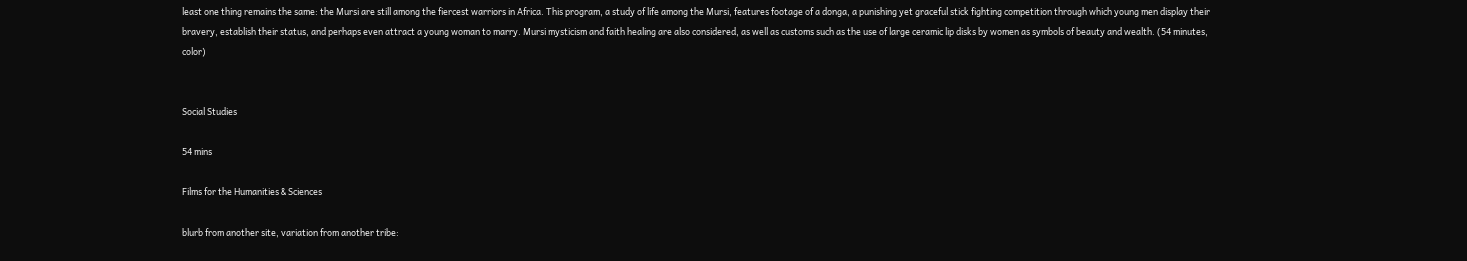least one thing remains the same: the Mursi are still among the fiercest warriors in Africa. This program, a study of life among the Mursi, features footage of a donga, a punishing yet graceful stick fighting competition through which young men display their bravery, establish their status, and perhaps even attract a young woman to marry. Mursi mysticism and faith healing are also considered, as well as customs such as the use of large ceramic lip disks by women as symbols of beauty and wealth. (54 minutes, color)


Social Studies

54 mins

Films for the Humanities & Sciences

blurb from another site, variation from another tribe: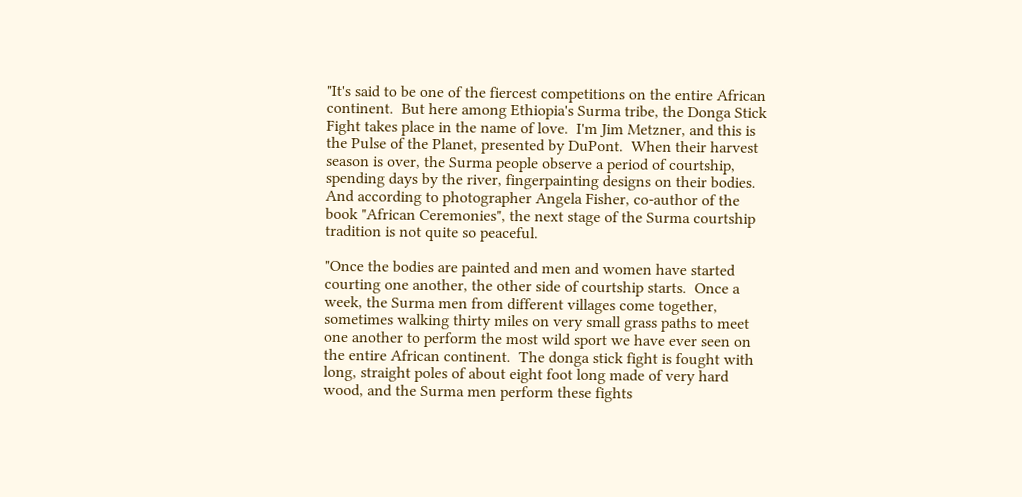"It's said to be one of the fiercest competitions on the entire African continent.  But here among Ethiopia's Surma tribe, the Donga Stick Fight takes place in the name of love.  I'm Jim Metzner, and this is the Pulse of the Planet, presented by DuPont.  When their harvest season is over, the Surma people observe a period of courtship, spending days by the river, fingerpainting designs on their bodies.  And according to photographer Angela Fisher, co-author of the book "African Ceremonies", the next stage of the Surma courtship tradition is not quite so peaceful.

"Once the bodies are painted and men and women have started courting one another, the other side of courtship starts.  Once a week, the Surma men from different villages come together, sometimes walking thirty miles on very small grass paths to meet one another to perform the most wild sport we have ever seen on the entire African continent.  The donga stick fight is fought with long, straight poles of about eight foot long made of very hard wood, and the Surma men perform these fights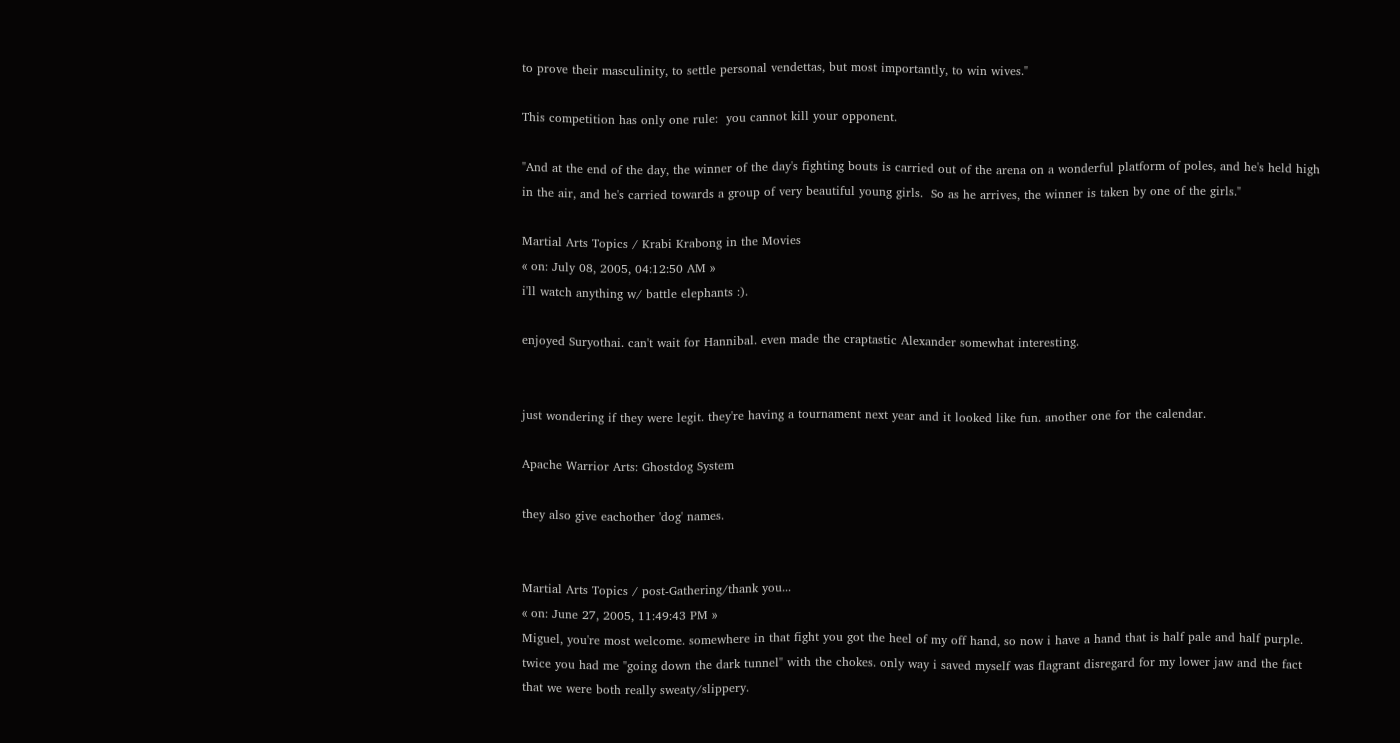to prove their masculinity, to settle personal vendettas, but most importantly, to win wives."

This competition has only one rule:  you cannot kill your opponent.

"And at the end of the day, the winner of the day's fighting bouts is carried out of the arena on a wonderful platform of poles, and he's held high in the air, and he's carried towards a group of very beautiful young girls.  So as he arrives, the winner is taken by one of the girls."

Martial Arts Topics / Krabi Krabong in the Movies
« on: July 08, 2005, 04:12:50 AM »
i'll watch anything w/ battle elephants :).

enjoyed Suryothai. can't wait for Hannibal. even made the craptastic Alexander somewhat interesting.


just wondering if they were legit. they're having a tournament next year and it looked like fun. another one for the calendar.

Apache Warrior Arts: Ghostdog System

they also give eachother 'dog' names.


Martial Arts Topics / post-Gathering/thank you...
« on: June 27, 2005, 11:49:43 PM »
Miguel, you're most welcome. somewhere in that fight you got the heel of my off hand, so now i have a hand that is half pale and half purple. twice you had me "going down the dark tunnel" with the chokes. only way i saved myself was flagrant disregard for my lower jaw and the fact that we were both really sweaty/slippery.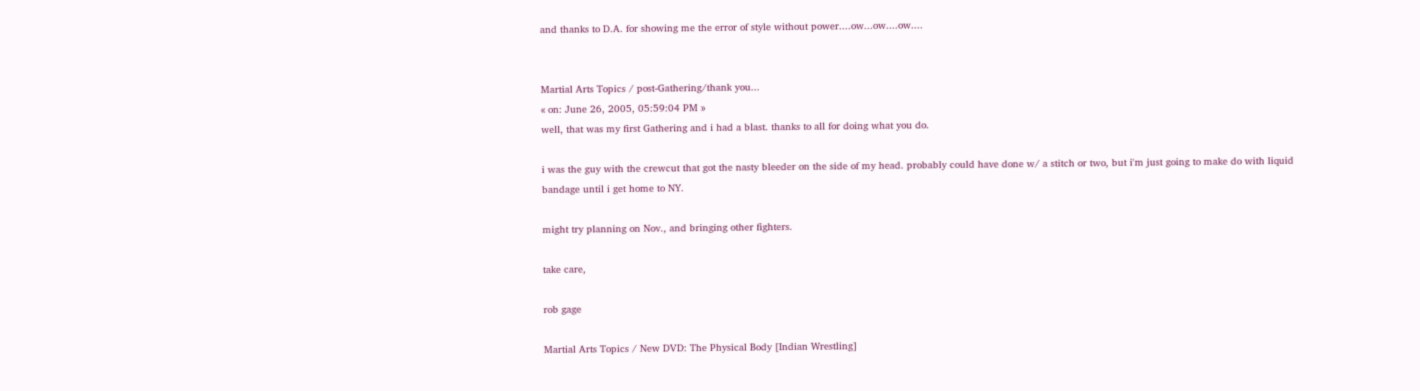and thanks to D.A. for showing me the error of style without power....ow...ow....ow....


Martial Arts Topics / post-Gathering/thank you...
« on: June 26, 2005, 05:59:04 PM »
well, that was my first Gathering and i had a blast. thanks to all for doing what you do.

i was the guy with the crewcut that got the nasty bleeder on the side of my head. probably could have done w/ a stitch or two, but i'm just going to make do with liquid bandage until i get home to NY.

might try planning on Nov., and bringing other fighters.

take care,

rob gage

Martial Arts Topics / New DVD: The Physical Body [Indian Wrestling]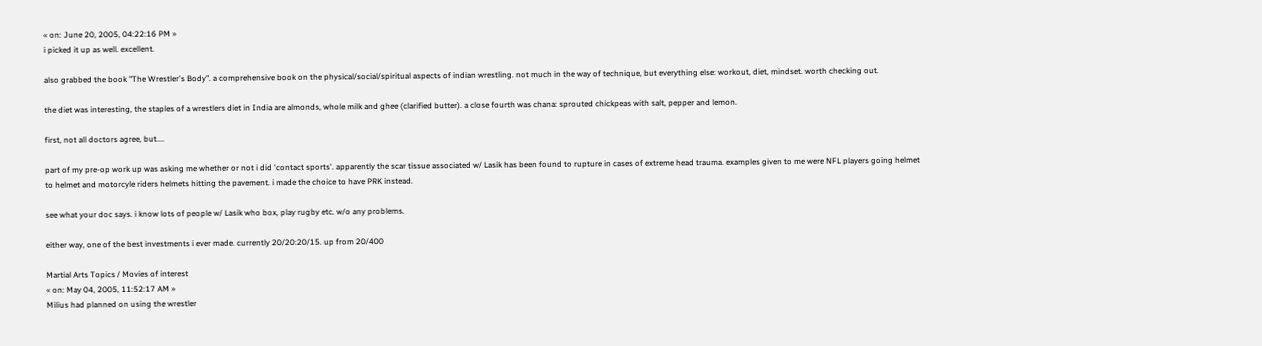« on: June 20, 2005, 04:22:16 PM »
i picked it up as well. excellent.

also grabbed the book "The Wrestler's Body". a comprehensive book on the physical/social/spiritual aspects of indian wrestling. not much in the way of technique, but everything else: workout, diet, mindset. worth checking out.

the diet was interesting, the staples of a wrestlers diet in India are almonds, whole milk and ghee (clarified butter). a close fourth was chana: sprouted chickpeas with salt, pepper and lemon.

first, not all doctors agree, but....

part of my pre-op work up was asking me whether or not i did 'contact sports'. apparently the scar tissue associated w/ Lasik has been found to rupture in cases of extreme head trauma. examples given to me were NFL players going helmet to helmet and motorcyle riders helmets hitting the pavement. i made the choice to have PRK instead.

see what your doc says. i know lots of people w/ Lasik who box, play rugby etc. w/o any problems.

either way, one of the best investments i ever made. currently 20/20:20/15. up from 20/400

Martial Arts Topics / Movies of interest
« on: May 04, 2005, 11:52:17 AM »
Milius had planned on using the wrestler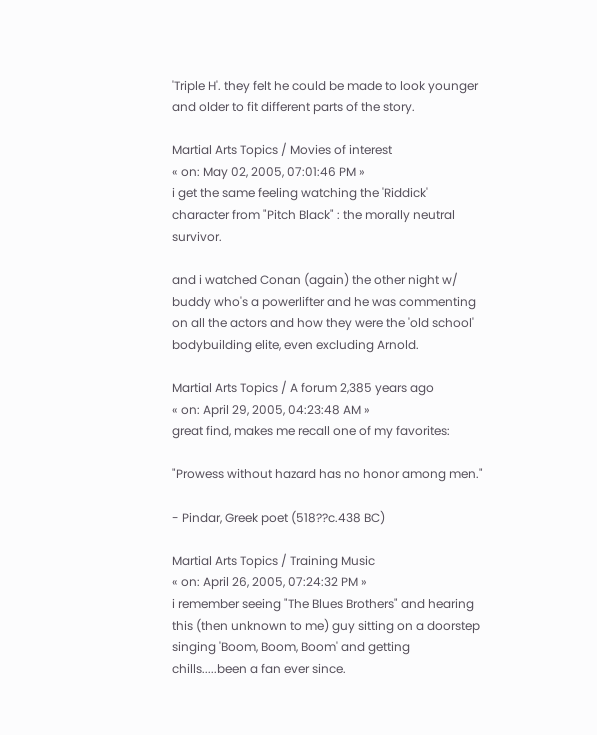'Triple H'. they felt he could be made to look younger and older to fit different parts of the story.

Martial Arts Topics / Movies of interest
« on: May 02, 2005, 07:01:46 PM »
i get the same feeling watching the 'Riddick' character from "Pitch Black" : the morally neutral survivor.

and i watched Conan (again) the other night w/ buddy who's a powerlifter and he was commenting on all the actors and how they were the 'old school' bodybuilding elite, even excluding Arnold.

Martial Arts Topics / A forum 2,385 years ago
« on: April 29, 2005, 04:23:48 AM »
great find, makes me recall one of my favorites:

"Prowess without hazard has no honor among men."

- Pindar, Greek poet (518??c.438 BC)

Martial Arts Topics / Training Music
« on: April 26, 2005, 07:24:32 PM »
i remember seeing "The Blues Brothers" and hearing this (then unknown to me) guy sitting on a doorstep singing 'Boom, Boom, Boom' and getting chills.....been a fan ever since.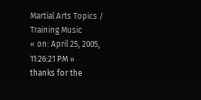Martial Arts Topics / Training Music
« on: April 25, 2005, 11:26:21 PM »
thanks for the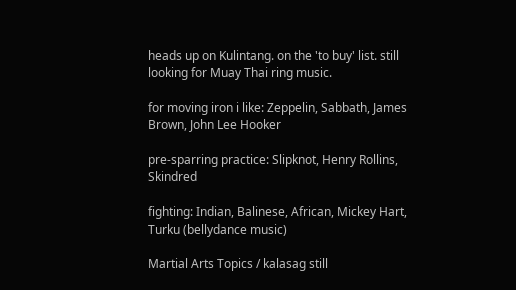heads up on Kulintang. on the 'to buy' list. still looking for Muay Thai ring music.

for moving iron i like: Zeppelin, Sabbath, James Brown, John Lee Hooker

pre-sparring practice: Slipknot, Henry Rollins, Skindred

fighting: Indian, Balinese, African, Mickey Hart, Turku (bellydance music)

Martial Arts Topics / kalasag still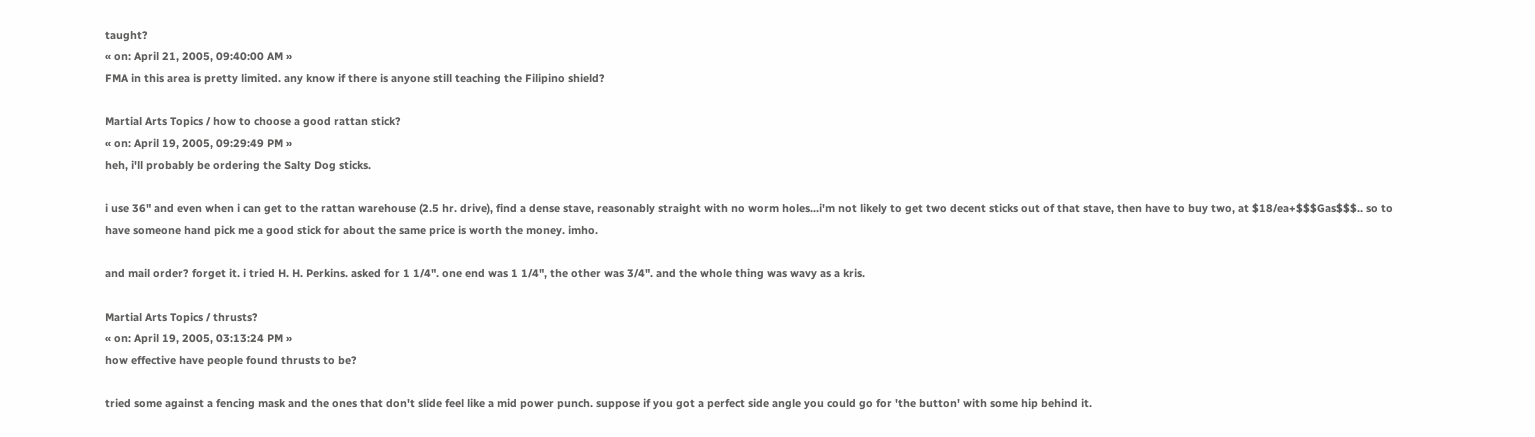taught?
« on: April 21, 2005, 09:40:00 AM »
FMA in this area is pretty limited. any know if there is anyone still teaching the Filipino shield?

Martial Arts Topics / how to choose a good rattan stick?
« on: April 19, 2005, 09:29:49 PM »
heh, i'll probably be ordering the Salty Dog sticks.

i use 36" and even when i can get to the rattan warehouse (2.5 hr. drive), find a dense stave, reasonably straight with no worm holes...i'm not likely to get two decent sticks out of that stave, then have to buy two, at $18/ea+$$$Gas$$$.. so to have someone hand pick me a good stick for about the same price is worth the money. imho.

and mail order? forget it. i tried H. H. Perkins. asked for 1 1/4". one end was 1 1/4", the other was 3/4". and the whole thing was wavy as a kris.

Martial Arts Topics / thrusts?
« on: April 19, 2005, 03:13:24 PM »
how effective have people found thrusts to be?

tried some against a fencing mask and the ones that don't slide feel like a mid power punch. suppose if you got a perfect side angle you could go for 'the button' with some hip behind it.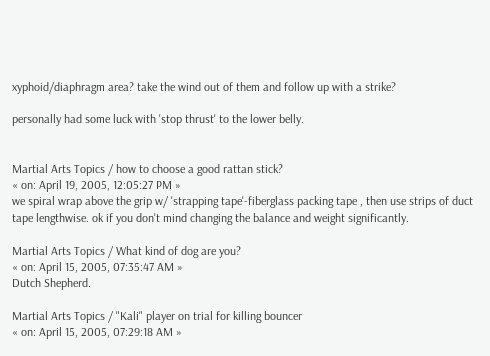xyphoid/diaphragm area? take the wind out of them and follow up with a strike?

personally had some luck with 'stop thrust' to the lower belly.


Martial Arts Topics / how to choose a good rattan stick?
« on: April 19, 2005, 12:05:27 PM »
we spiral wrap above the grip w/ 'strapping tape'-fiberglass packing tape , then use strips of duct tape lengthwise. ok if you don't mind changing the balance and weight significantly.

Martial Arts Topics / What kind of dog are you?
« on: April 15, 2005, 07:35:47 AM »
Dutch Shepherd.

Martial Arts Topics / "Kali" player on trial for killing bouncer
« on: April 15, 2005, 07:29:18 AM »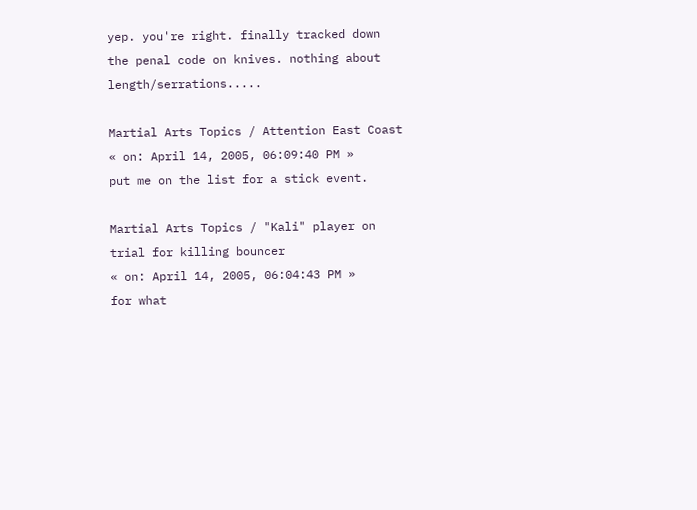yep. you're right. finally tracked down the penal code on knives. nothing about length/serrations.....

Martial Arts Topics / Attention East Coast
« on: April 14, 2005, 06:09:40 PM »
put me on the list for a stick event.

Martial Arts Topics / "Kali" player on trial for killing bouncer
« on: April 14, 2005, 06:04:43 PM »
for what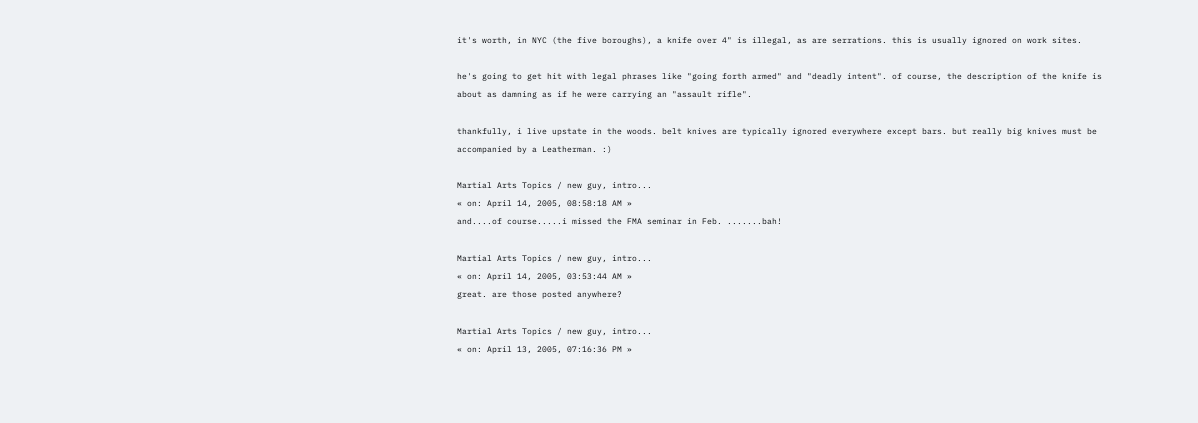it's worth, in NYC (the five boroughs), a knife over 4" is illegal, as are serrations. this is usually ignored on work sites.

he's going to get hit with legal phrases like "going forth armed" and "deadly intent". of course, the description of the knife is about as damning as if he were carrying an "assault rifle".

thankfully, i live upstate in the woods. belt knives are typically ignored everywhere except bars. but really big knives must be accompanied by a Leatherman. :)

Martial Arts Topics / new guy, intro...
« on: April 14, 2005, 08:58:18 AM »
and....of course.....i missed the FMA seminar in Feb. .......bah!

Martial Arts Topics / new guy, intro...
« on: April 14, 2005, 03:53:44 AM »
great. are those posted anywhere?

Martial Arts Topics / new guy, intro...
« on: April 13, 2005, 07:16:36 PM »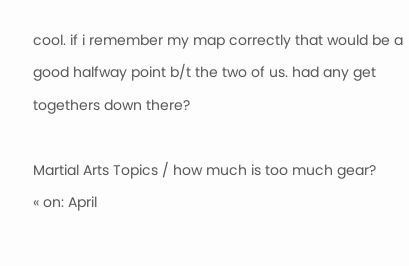cool. if i remember my map correctly that would be a good halfway point b/t the two of us. had any get togethers down there?

Martial Arts Topics / how much is too much gear?
« on: April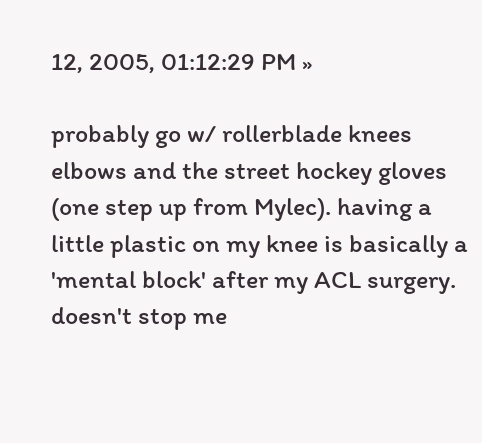12, 2005, 01:12:29 PM »

probably go w/ rollerblade knees elbows and the street hockey gloves (one step up from Mylec). having a little plastic on my knee is basically a 'mental block' after my ACL surgery. doesn't stop me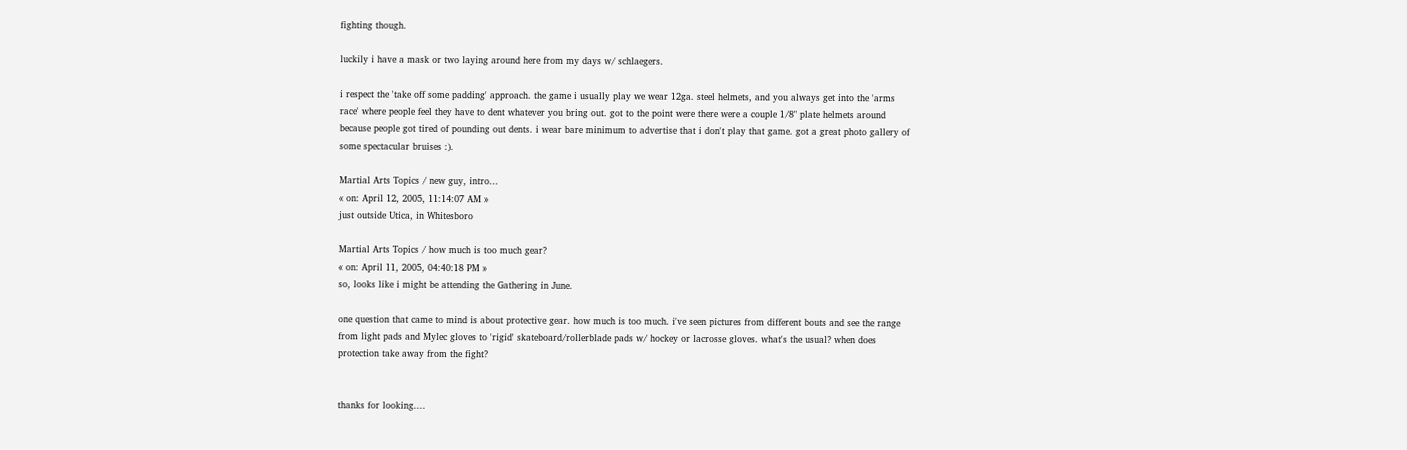fighting though.

luckily i have a mask or two laying around here from my days w/ schlaegers.

i respect the 'take off some padding' approach. the game i usually play we wear 12ga. steel helmets, and you always get into the 'arms race' where people feel they have to dent whatever you bring out. got to the point were there were a couple 1/8" plate helmets around because people got tired of pounding out dents. i wear bare minimum to advertise that i don't play that game. got a great photo gallery of some spectacular bruises :).

Martial Arts Topics / new guy, intro...
« on: April 12, 2005, 11:14:07 AM »
just outside Utica, in Whitesboro

Martial Arts Topics / how much is too much gear?
« on: April 11, 2005, 04:40:18 PM »
so, looks like i might be attending the Gathering in June.

one question that came to mind is about protective gear. how much is too much. i've seen pictures from different bouts and see the range from light pads and Mylec gloves to 'rigid' skateboard/rollerblade pads w/ hockey or lacrosse gloves. what's the usual? when does protection take away from the fight?


thanks for looking....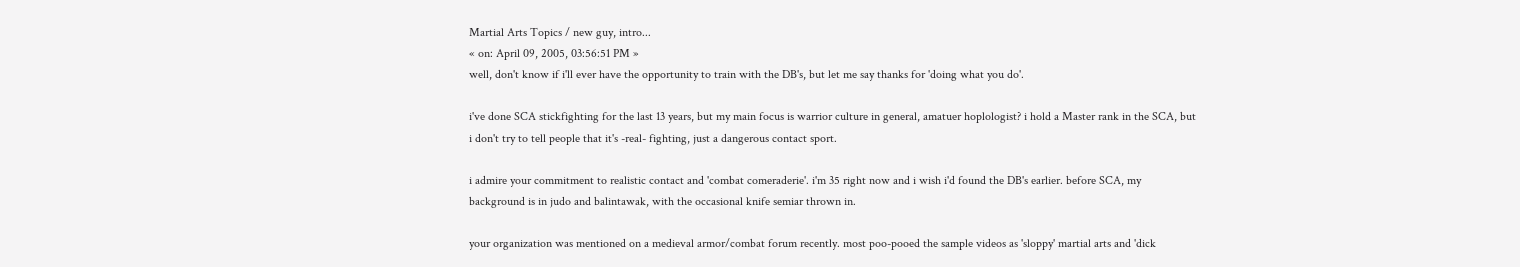Martial Arts Topics / new guy, intro...
« on: April 09, 2005, 03:56:51 PM »
well, don't know if i'll ever have the opportunity to train with the DB's, but let me say thanks for 'doing what you do'.

i've done SCA stickfighting for the last 13 years, but my main focus is warrior culture in general, amatuer hoplologist? i hold a Master rank in the SCA, but i don't try to tell people that it's -real- fighting, just a dangerous contact sport.

i admire your commitment to realistic contact and 'combat comeraderie'. i'm 35 right now and i wish i'd found the DB's earlier. before SCA, my background is in judo and balintawak, with the occasional knife semiar thrown in.

your organization was mentioned on a medieval armor/combat forum recently. most poo-pooed the sample videos as 'sloppy' martial arts and 'dick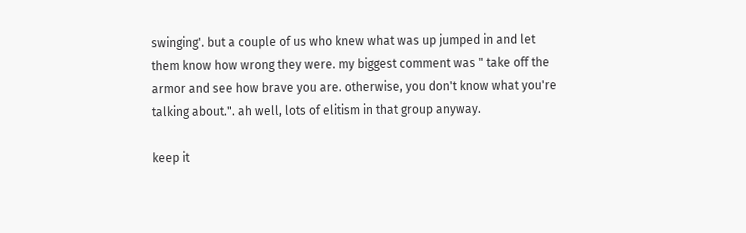swinging'. but a couple of us who knew what was up jumped in and let them know how wrong they were. my biggest comment was " take off the armor and see how brave you are. otherwise, you don't know what you're talking about.". ah well, lots of elitism in that group anyway.

keep it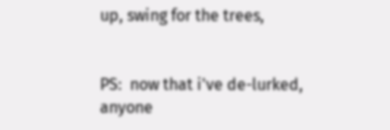up, swing for the trees,


PS:  now that i've de-lurked, anyone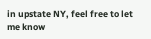in upstate NY, feel free to let me know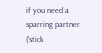if you need a sparring partner ('stick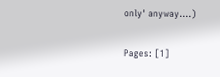only' anyway....)

Pages: [1]